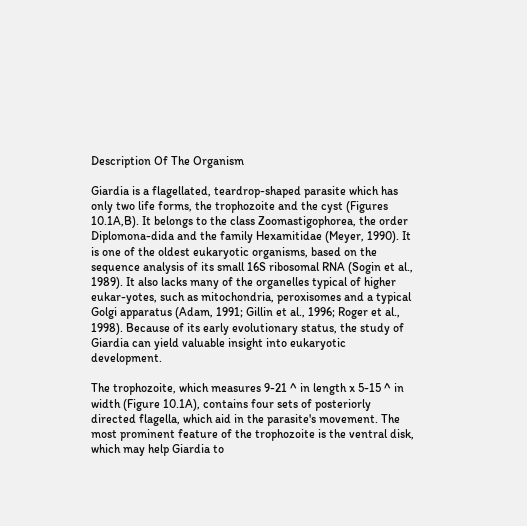Description Of The Organism

Giardia is a flagellated, teardrop-shaped parasite which has only two life forms, the trophozoite and the cyst (Figures 10.1A,B). It belongs to the class Zoomastigophorea, the order Diplomona-dida and the family Hexamitidae (Meyer, 1990). It is one of the oldest eukaryotic organisms, based on the sequence analysis of its small 16S ribosomal RNA (Sogin et al., 1989). It also lacks many of the organelles typical of higher eukar-yotes, such as mitochondria, peroxisomes and a typical Golgi apparatus (Adam, 1991; Gillin et al., 1996; Roger et al., 1998). Because of its early evolutionary status, the study of Giardia can yield valuable insight into eukaryotic development.

The trophozoite, which measures 9-21 ^ in length x 5-15 ^ in width (Figure 10.1A), contains four sets of posteriorly directed flagella, which aid in the parasite's movement. The most prominent feature of the trophozoite is the ventral disk, which may help Giardia to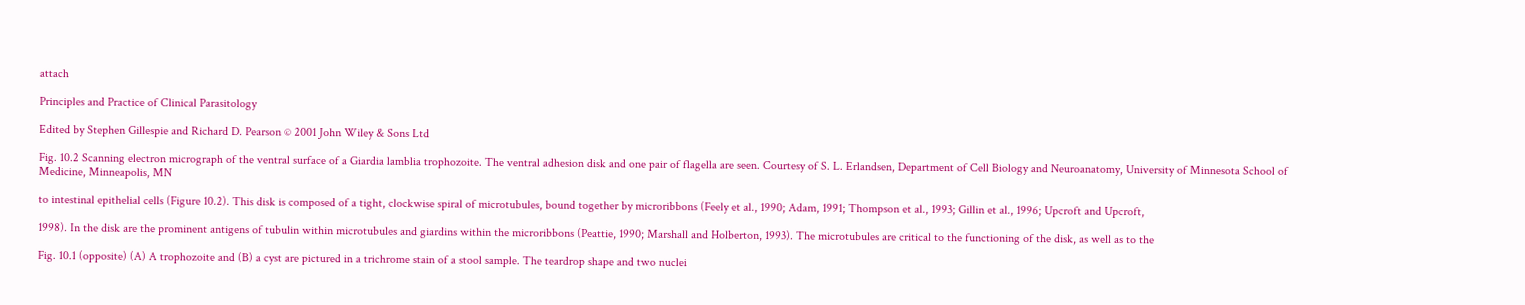attach

Principles and Practice of Clinical Parasitology

Edited by Stephen Gillespie and Richard D. Pearson © 2001 John Wiley & Sons Ltd

Fig. 10.2 Scanning electron micrograph of the ventral surface of a Giardia lamblia trophozoite. The ventral adhesion disk and one pair of flagella are seen. Courtesy of S. L. Erlandsen, Department of Cell Biology and Neuroanatomy, University of Minnesota School of Medicine, Minneapolis, MN

to intestinal epithelial cells (Figure 10.2). This disk is composed of a tight, clockwise spiral of microtubules, bound together by microribbons (Feely et al., 1990; Adam, 1991; Thompson et al., 1993; Gillin et al., 1996; Upcroft and Upcroft,

1998). In the disk are the prominent antigens of tubulin within microtubules and giardins within the microribbons (Peattie, 1990; Marshall and Holberton, 1993). The microtubules are critical to the functioning of the disk, as well as to the

Fig. 10.1 (opposite) (A) A trophozoite and (B) a cyst are pictured in a trichrome stain of a stool sample. The teardrop shape and two nuclei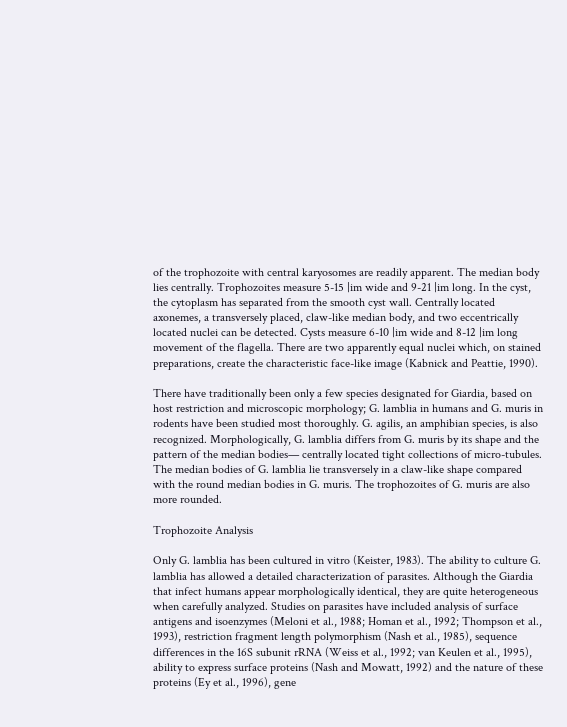of the trophozoite with central karyosomes are readily apparent. The median body lies centrally. Trophozoites measure 5-15 |im wide and 9-21 |im long. In the cyst, the cytoplasm has separated from the smooth cyst wall. Centrally located axonemes, a transversely placed, claw-like median body, and two eccentrically located nuclei can be detected. Cysts measure 6-10 |im wide and 8-12 |im long movement of the flagella. There are two apparently equal nuclei which, on stained preparations, create the characteristic face-like image (Kabnick and Peattie, 1990).

There have traditionally been only a few species designated for Giardia, based on host restriction and microscopic morphology; G. lamblia in humans and G. muris in rodents have been studied most thoroughly. G. agilis, an amphibian species, is also recognized. Morphologically, G. lamblia differs from G. muris by its shape and the pattern of the median bodies— centrally located tight collections of micro-tubules. The median bodies of G. lamblia lie transversely in a claw-like shape compared with the round median bodies in G. muris. The trophozoites of G. muris are also more rounded.

Trophozoite Analysis

Only G. lamblia has been cultured in vitro (Keister, 1983). The ability to culture G. lamblia has allowed a detailed characterization of parasites. Although the Giardia that infect humans appear morphologically identical, they are quite heterogeneous when carefully analyzed. Studies on parasites have included analysis of surface antigens and isoenzymes (Meloni et al., 1988; Homan et al., 1992; Thompson et al., 1993), restriction fragment length polymorphism (Nash et al., 1985), sequence differences in the 16S subunit rRNA (Weiss et al., 1992; van Keulen et al., 1995), ability to express surface proteins (Nash and Mowatt, 1992) and the nature of these proteins (Ey et al., 1996), gene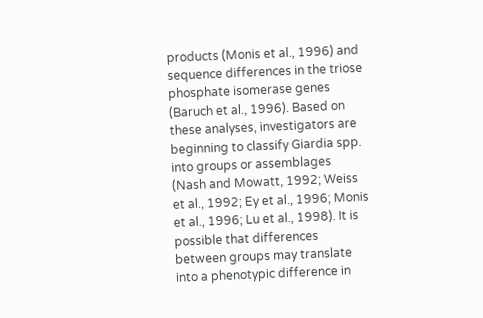products (Monis et al., 1996) and sequence differences in the triose phosphate isomerase genes (Baruch et al., 1996). Based on these analyses, investigators are beginning to classify Giardia spp. into groups or assemblages (Nash and Mowatt, 1992; Weiss et al., 1992; Ey et al., 1996; Monis et al., 1996; Lu et al., 1998). It is possible that differences between groups may translate into a phenotypic difference in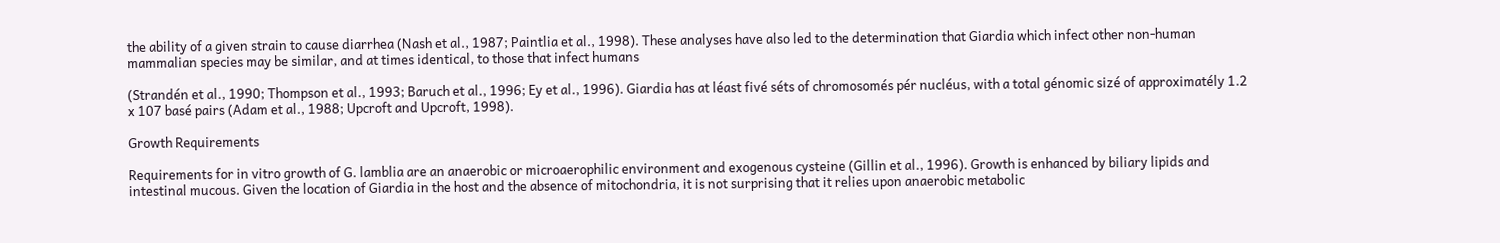the ability of a given strain to cause diarrhea (Nash et al., 1987; Paintlia et al., 1998). These analyses have also led to the determination that Giardia which infect other non-human mammalian species may be similar, and at times identical, to those that infect humans

(Strandén et al., 1990; Thompson et al., 1993; Baruch et al., 1996; Ey et al., 1996). Giardia has at léast fivé séts of chromosomés pér nucléus, with a total génomic sizé of approximatély 1.2 x 107 basé pairs (Adam et al., 1988; Upcroft and Upcroft, 1998).

Growth Requirements

Requirements for in vitro growth of G. lamblia are an anaerobic or microaerophilic environment and exogenous cysteine (Gillin et al., 1996). Growth is enhanced by biliary lipids and intestinal mucous. Given the location of Giardia in the host and the absence of mitochondria, it is not surprising that it relies upon anaerobic metabolic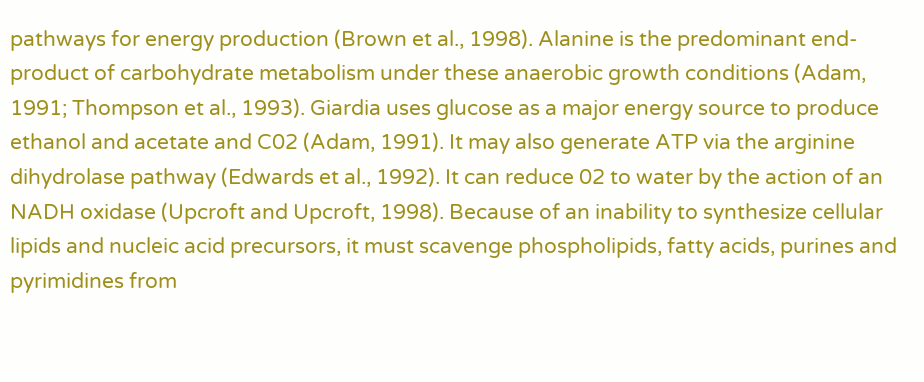pathways for energy production (Brown et al., 1998). Alanine is the predominant end-product of carbohydrate metabolism under these anaerobic growth conditions (Adam, 1991; Thompson et al., 1993). Giardia uses glucose as a major energy source to produce ethanol and acetate and C02 (Adam, 1991). It may also generate ATP via the arginine dihydrolase pathway (Edwards et al., 1992). It can reduce 02 to water by the action of an NADH oxidase (Upcroft and Upcroft, 1998). Because of an inability to synthesize cellular lipids and nucleic acid precursors, it must scavenge phospholipids, fatty acids, purines and pyrimidines from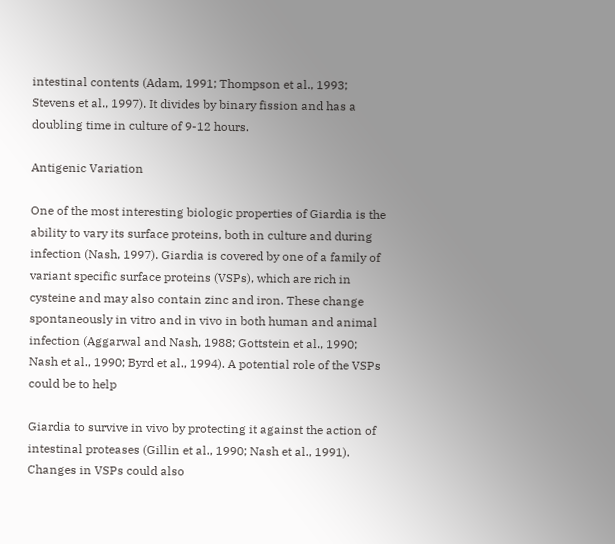intestinal contents (Adam, 1991; Thompson et al., 1993; Stevens et al., 1997). It divides by binary fission and has a doubling time in culture of 9-12 hours.

Antigenic Variation

One of the most interesting biologic properties of Giardia is the ability to vary its surface proteins, both in culture and during infection (Nash, 1997). Giardia is covered by one of a family of variant specific surface proteins (VSPs), which are rich in cysteine and may also contain zinc and iron. These change spontaneously in vitro and in vivo in both human and animal infection (Aggarwal and Nash, 1988; Gottstein et al., 1990; Nash et al., 1990; Byrd et al., 1994). A potential role of the VSPs could be to help

Giardia to survive in vivo by protecting it against the action of intestinal proteases (Gillin et al., 1990; Nash et al., 1991). Changes in VSPs could also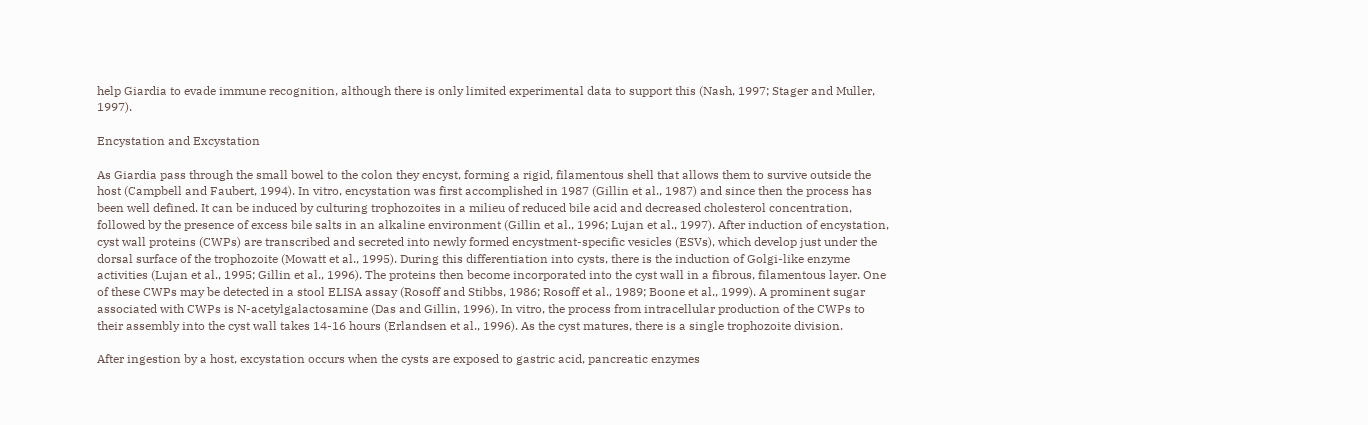help Giardia to evade immune recognition, although there is only limited experimental data to support this (Nash, 1997; Stager and Muller, 1997).

Encystation and Excystation

As Giardia pass through the small bowel to the colon they encyst, forming a rigid, filamentous shell that allows them to survive outside the host (Campbell and Faubert, 1994). In vitro, encystation was first accomplished in 1987 (Gillin et al., 1987) and since then the process has been well defined. It can be induced by culturing trophozoites in a milieu of reduced bile acid and decreased cholesterol concentration, followed by the presence of excess bile salts in an alkaline environment (Gillin et al., 1996; Lujan et al., 1997). After induction of encystation, cyst wall proteins (CWPs) are transcribed and secreted into newly formed encystment-specific vesicles (ESVs), which develop just under the dorsal surface of the trophozoite (Mowatt et al., 1995). During this differentiation into cysts, there is the induction of Golgi-like enzyme activities (Lujan et al., 1995; Gillin et al., 1996). The proteins then become incorporated into the cyst wall in a fibrous, filamentous layer. One of these CWPs may be detected in a stool ELISA assay (Rosoff and Stibbs, 1986; Rosoff et al., 1989; Boone et al., 1999). A prominent sugar associated with CWPs is N-acetylgalactosamine (Das and Gillin, 1996). In vitro, the process from intracellular production of the CWPs to their assembly into the cyst wall takes 14-16 hours (Erlandsen et al., 1996). As the cyst matures, there is a single trophozoite division.

After ingestion by a host, excystation occurs when the cysts are exposed to gastric acid, pancreatic enzymes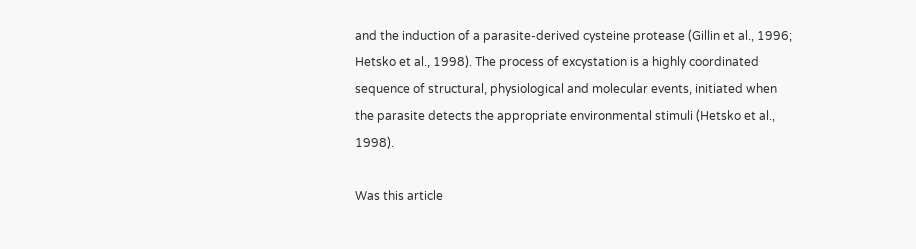and the induction of a parasite-derived cysteine protease (Gillin et al., 1996; Hetsko et al., 1998). The process of excystation is a highly coordinated sequence of structural, physiological and molecular events, initiated when the parasite detects the appropriate environmental stimuli (Hetsko et al., 1998).

Was this article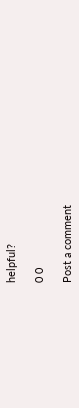helpful?

0 0

Post a comment